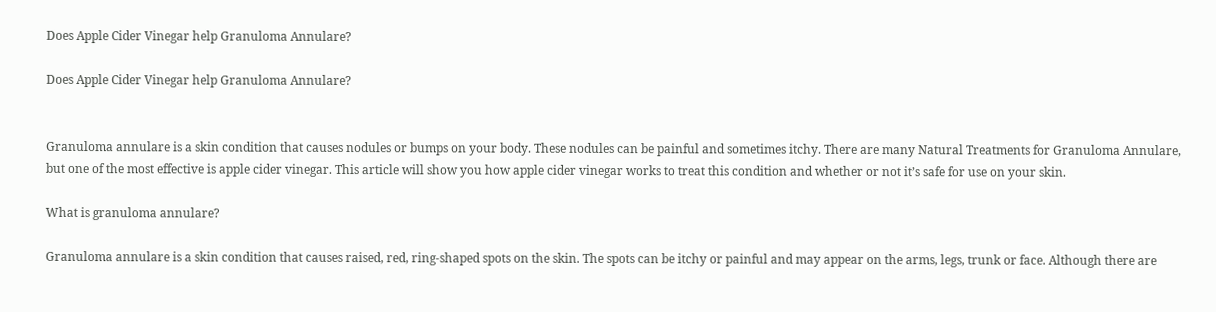Does Apple Cider Vinegar help Granuloma Annulare?

Does Apple Cider Vinegar help Granuloma Annulare?


Granuloma annulare is a skin condition that causes nodules or bumps on your body. These nodules can be painful and sometimes itchy. There are many Natural Treatments for Granuloma Annulare, but one of the most effective is apple cider vinegar. This article will show you how apple cider vinegar works to treat this condition and whether or not it’s safe for use on your skin.

What is granuloma annulare?

Granuloma annulare is a skin condition that causes raised, red, ring-shaped spots on the skin. The spots can be itchy or painful and may appear on the arms, legs, trunk or face. Although there are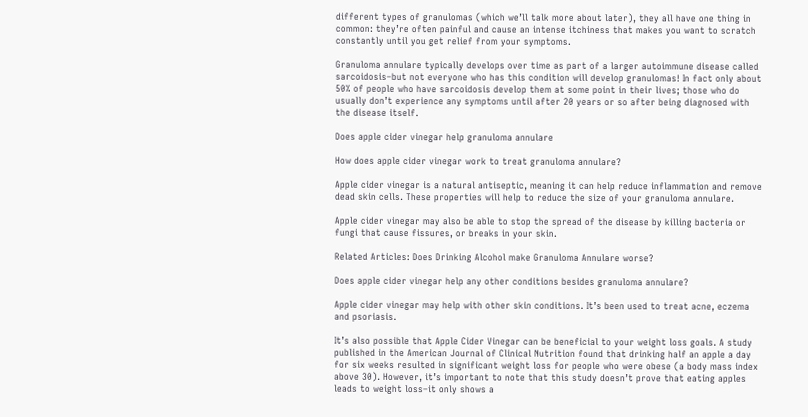different types of granulomas (which we’ll talk more about later), they all have one thing in common: they’re often painful and cause an intense itchiness that makes you want to scratch constantly until you get relief from your symptoms.

Granuloma annulare typically develops over time as part of a larger autoimmune disease called sarcoidosis–but not everyone who has this condition will develop granulomas! In fact only about 50% of people who have sarcoidosis develop them at some point in their lives; those who do usually don’t experience any symptoms until after 20 years or so after being diagnosed with the disease itself.

Does apple cider vinegar help granuloma annulare

How does apple cider vinegar work to treat granuloma annulare?

Apple cider vinegar is a natural antiseptic, meaning it can help reduce inflammation and remove dead skin cells. These properties will help to reduce the size of your granuloma annulare.

Apple cider vinegar may also be able to stop the spread of the disease by killing bacteria or fungi that cause fissures, or breaks in your skin.

Related Articles: Does Drinking Alcohol make Granuloma Annulare worse?

Does apple cider vinegar help any other conditions besides granuloma annulare?

Apple cider vinegar may help with other skin conditions. It’s been used to treat acne, eczema and psoriasis.

It’s also possible that Apple Cider Vinegar can be beneficial to your weight loss goals. A study published in the American Journal of Clinical Nutrition found that drinking half an apple a day for six weeks resulted in significant weight loss for people who were obese (a body mass index above 30). However, it’s important to note that this study doesn’t prove that eating apples leads to weight loss–it only shows a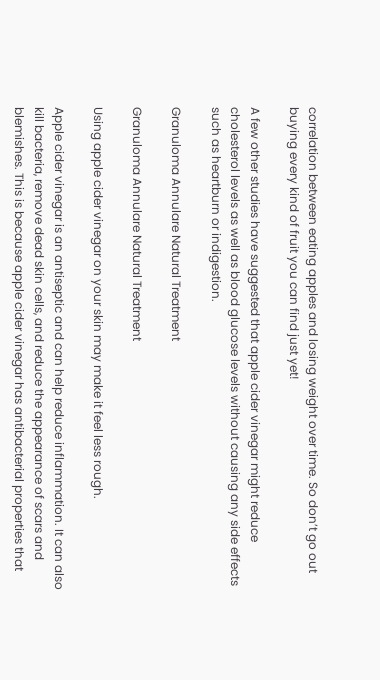correlation between eating apples and losing weight over time. So don’t go out buying every kind of fruit you can find just yet!

A few other studies have suggested that apple cider vinegar might reduce cholesterol levels as well as blood glucose levels without causing any side effects such as heartburn or indigestion.

Granuloma Annulare Natural Treatment

Granuloma Annulare Natural Treatment

Using apple cider vinegar on your skin may make it feel less rough.

Apple cider vinegar is an antiseptic and can help reduce inflammation. It can also kill bacteria, remove dead skin cells, and reduce the appearance of scars and blemishes. This is because apple cider vinegar has antibacterial properties that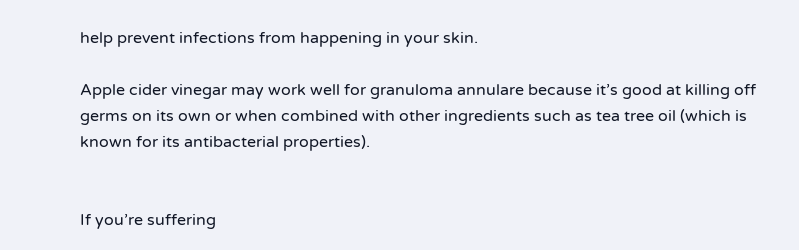help prevent infections from happening in your skin.

Apple cider vinegar may work well for granuloma annulare because it’s good at killing off germs on its own or when combined with other ingredients such as tea tree oil (which is known for its antibacterial properties).


If you’re suffering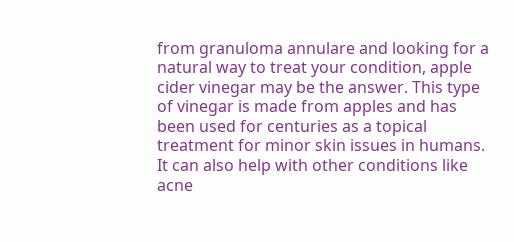from granuloma annulare and looking for a natural way to treat your condition, apple cider vinegar may be the answer. This type of vinegar is made from apples and has been used for centuries as a topical treatment for minor skin issues in humans. It can also help with other conditions like acne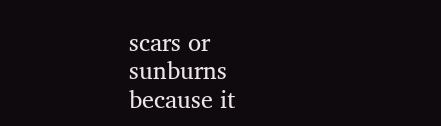scars or sunburns because it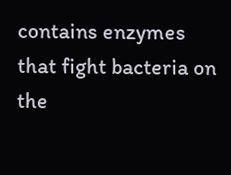contains enzymes that fight bacteria on the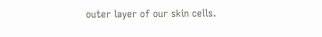outer layer of our skin cells.